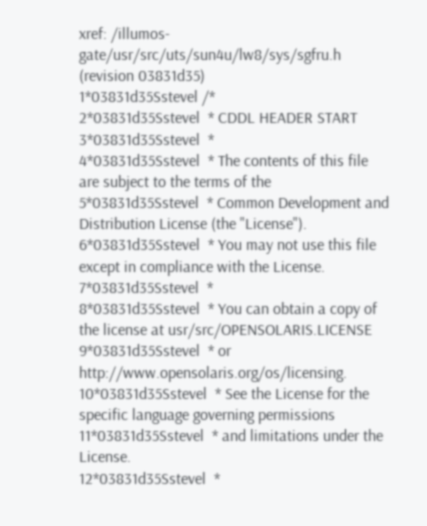xref: /illumos-gate/usr/src/uts/sun4u/lw8/sys/sgfru.h (revision 03831d35)
1*03831d35Sstevel /*
2*03831d35Sstevel  * CDDL HEADER START
3*03831d35Sstevel  *
4*03831d35Sstevel  * The contents of this file are subject to the terms of the
5*03831d35Sstevel  * Common Development and Distribution License (the "License").
6*03831d35Sstevel  * You may not use this file except in compliance with the License.
7*03831d35Sstevel  *
8*03831d35Sstevel  * You can obtain a copy of the license at usr/src/OPENSOLARIS.LICENSE
9*03831d35Sstevel  * or http://www.opensolaris.org/os/licensing.
10*03831d35Sstevel  * See the License for the specific language governing permissions
11*03831d35Sstevel  * and limitations under the License.
12*03831d35Sstevel  *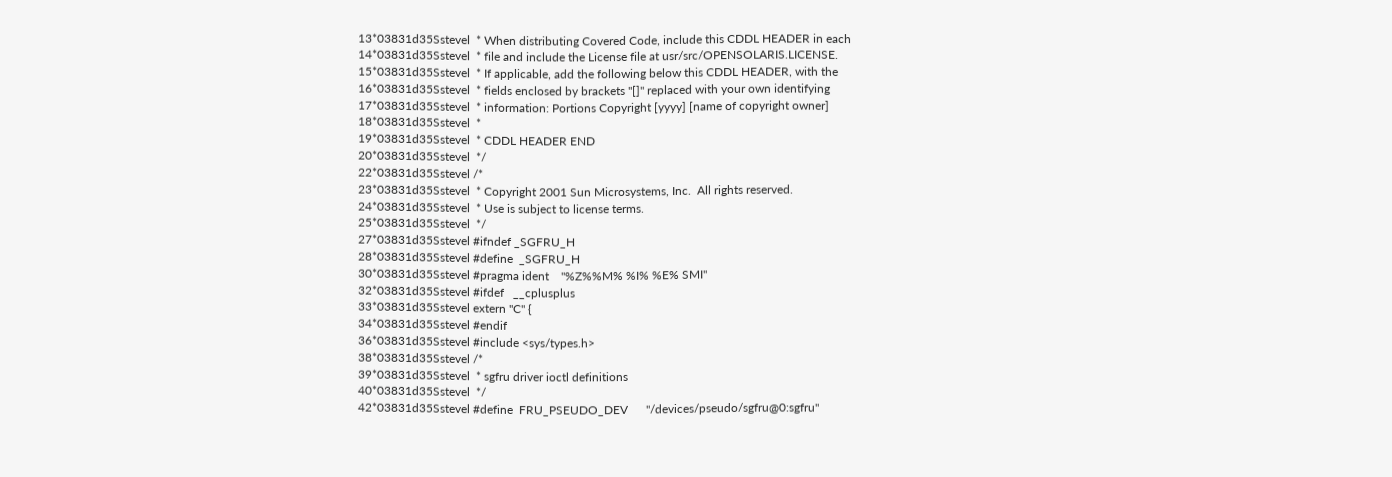13*03831d35Sstevel  * When distributing Covered Code, include this CDDL HEADER in each
14*03831d35Sstevel  * file and include the License file at usr/src/OPENSOLARIS.LICENSE.
15*03831d35Sstevel  * If applicable, add the following below this CDDL HEADER, with the
16*03831d35Sstevel  * fields enclosed by brackets "[]" replaced with your own identifying
17*03831d35Sstevel  * information: Portions Copyright [yyyy] [name of copyright owner]
18*03831d35Sstevel  *
19*03831d35Sstevel  * CDDL HEADER END
20*03831d35Sstevel  */
22*03831d35Sstevel /*
23*03831d35Sstevel  * Copyright 2001 Sun Microsystems, Inc.  All rights reserved.
24*03831d35Sstevel  * Use is subject to license terms.
25*03831d35Sstevel  */
27*03831d35Sstevel #ifndef _SGFRU_H
28*03831d35Sstevel #define  _SGFRU_H
30*03831d35Sstevel #pragma ident    "%Z%%M% %I% %E% SMI"
32*03831d35Sstevel #ifdef   __cplusplus
33*03831d35Sstevel extern "C" {
34*03831d35Sstevel #endif
36*03831d35Sstevel #include <sys/types.h>
38*03831d35Sstevel /*
39*03831d35Sstevel  * sgfru driver ioctl definitions
40*03831d35Sstevel  */
42*03831d35Sstevel #define  FRU_PSEUDO_DEV      "/devices/pseudo/sgfru@0:sgfru"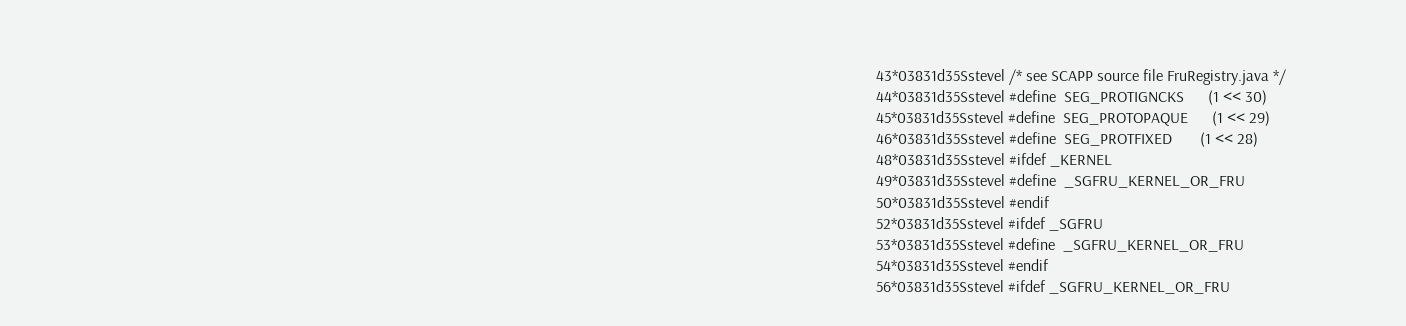43*03831d35Sstevel /* see SCAPP source file FruRegistry.java */
44*03831d35Sstevel #define  SEG_PROTIGNCKS      (1 << 30)
45*03831d35Sstevel #define  SEG_PROTOPAQUE      (1 << 29)
46*03831d35Sstevel #define  SEG_PROTFIXED       (1 << 28)
48*03831d35Sstevel #ifdef _KERNEL
49*03831d35Sstevel #define  _SGFRU_KERNEL_OR_FRU
50*03831d35Sstevel #endif
52*03831d35Sstevel #ifdef _SGFRU
53*03831d35Sstevel #define  _SGFRU_KERNEL_OR_FRU
54*03831d35Sstevel #endif
56*03831d35Sstevel #ifdef _SGFRU_KERNEL_OR_FRU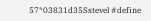57*03831d35Sstevel #define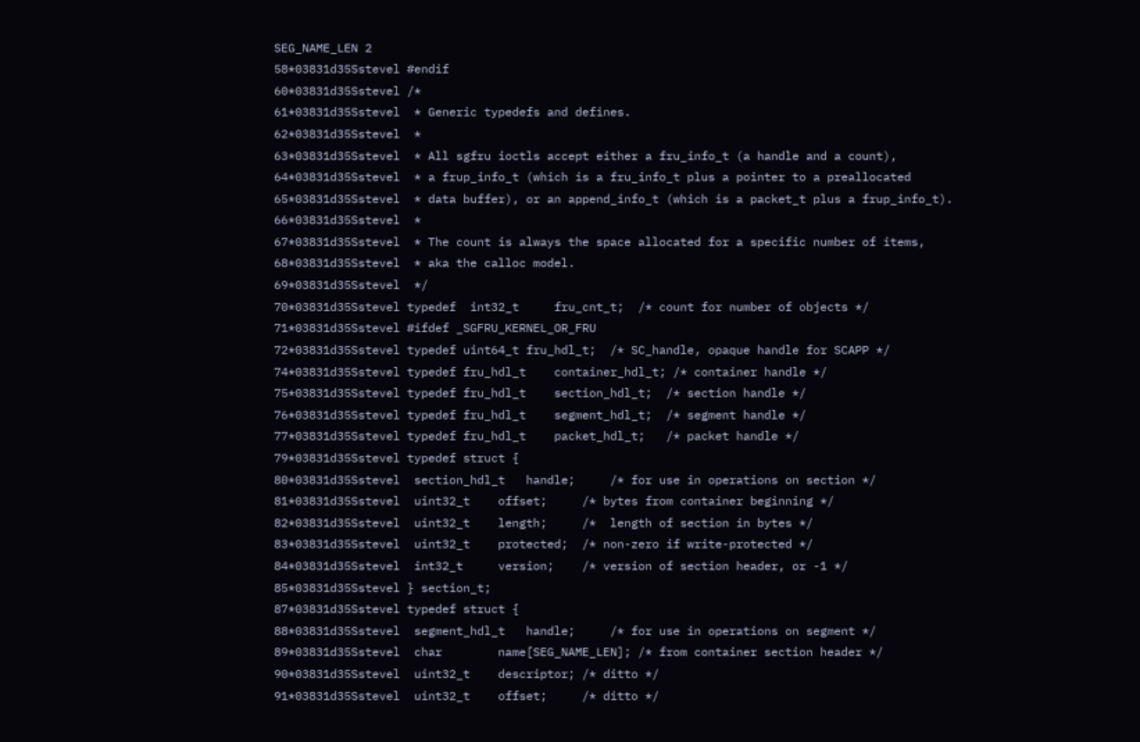SEG_NAME_LEN 2
58*03831d35Sstevel #endif
60*03831d35Sstevel /*
61*03831d35Sstevel  * Generic typedefs and defines.
62*03831d35Sstevel  *
63*03831d35Sstevel  * All sgfru ioctls accept either a fru_info_t (a handle and a count),
64*03831d35Sstevel  * a frup_info_t (which is a fru_info_t plus a pointer to a preallocated
65*03831d35Sstevel  * data buffer), or an append_info_t (which is a packet_t plus a frup_info_t).
66*03831d35Sstevel  *
67*03831d35Sstevel  * The count is always the space allocated for a specific number of items,
68*03831d35Sstevel  * aka the calloc model.
69*03831d35Sstevel  */
70*03831d35Sstevel typedef  int32_t     fru_cnt_t;  /* count for number of objects */
71*03831d35Sstevel #ifdef _SGFRU_KERNEL_OR_FRU
72*03831d35Sstevel typedef uint64_t fru_hdl_t;  /* SC_handle, opaque handle for SCAPP */
74*03831d35Sstevel typedef fru_hdl_t    container_hdl_t; /* container handle */
75*03831d35Sstevel typedef fru_hdl_t    section_hdl_t;  /* section handle */
76*03831d35Sstevel typedef fru_hdl_t    segment_hdl_t;  /* segment handle */
77*03831d35Sstevel typedef fru_hdl_t    packet_hdl_t;   /* packet handle */
79*03831d35Sstevel typedef struct {
80*03831d35Sstevel  section_hdl_t   handle;     /* for use in operations on section */
81*03831d35Sstevel  uint32_t    offset;     /* bytes from container beginning */
82*03831d35Sstevel  uint32_t    length;     /*  length of section in bytes */
83*03831d35Sstevel  uint32_t    protected;  /* non-zero if write-protected */
84*03831d35Sstevel  int32_t     version;    /* version of section header, or -1 */
85*03831d35Sstevel } section_t;
87*03831d35Sstevel typedef struct {
88*03831d35Sstevel  segment_hdl_t   handle;     /* for use in operations on segment */
89*03831d35Sstevel  char        name[SEG_NAME_LEN]; /* from container section header */
90*03831d35Sstevel  uint32_t    descriptor; /* ditto */
91*03831d35Sstevel  uint32_t    offset;     /* ditto */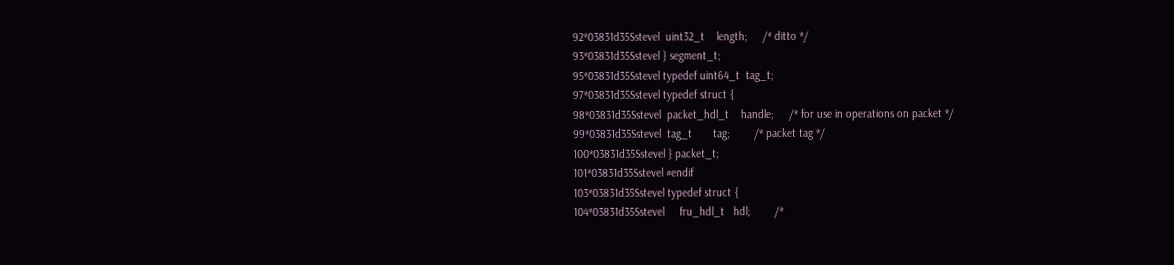92*03831d35Sstevel  uint32_t    length;     /* ditto */
93*03831d35Sstevel } segment_t;
95*03831d35Sstevel typedef uint64_t  tag_t;
97*03831d35Sstevel typedef struct {
98*03831d35Sstevel  packet_hdl_t    handle;     /* for use in operations on packet */
99*03831d35Sstevel  tag_t       tag;        /* packet tag */
100*03831d35Sstevel } packet_t;
101*03831d35Sstevel #endif
103*03831d35Sstevel typedef struct {
104*03831d35Sstevel     fru_hdl_t   hdl;        /*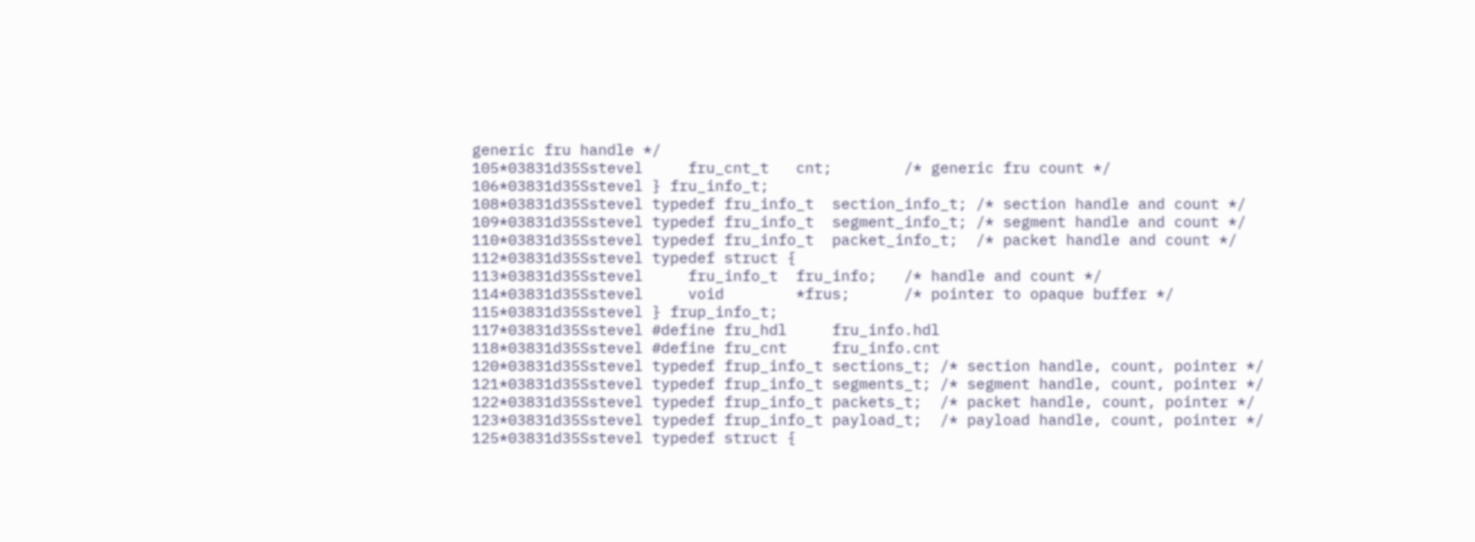generic fru handle */
105*03831d35Sstevel     fru_cnt_t   cnt;        /* generic fru count */
106*03831d35Sstevel } fru_info_t;
108*03831d35Sstevel typedef fru_info_t  section_info_t; /* section handle and count */
109*03831d35Sstevel typedef fru_info_t  segment_info_t; /* segment handle and count */
110*03831d35Sstevel typedef fru_info_t  packet_info_t;  /* packet handle and count */
112*03831d35Sstevel typedef struct {
113*03831d35Sstevel     fru_info_t  fru_info;   /* handle and count */
114*03831d35Sstevel     void        *frus;      /* pointer to opaque buffer */
115*03831d35Sstevel } frup_info_t;
117*03831d35Sstevel #define fru_hdl     fru_info.hdl
118*03831d35Sstevel #define fru_cnt     fru_info.cnt
120*03831d35Sstevel typedef frup_info_t sections_t; /* section handle, count, pointer */
121*03831d35Sstevel typedef frup_info_t segments_t; /* segment handle, count, pointer */
122*03831d35Sstevel typedef frup_info_t packets_t;  /* packet handle, count, pointer */
123*03831d35Sstevel typedef frup_info_t payload_t;  /* payload handle, count, pointer */
125*03831d35Sstevel typedef struct {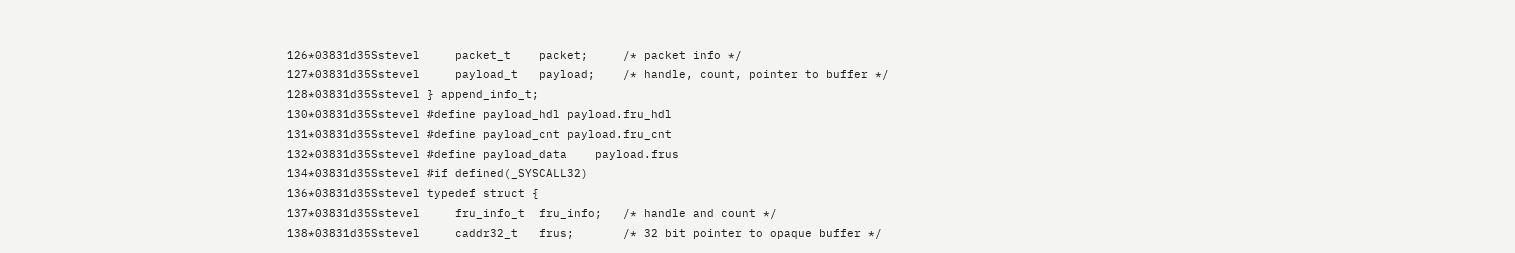126*03831d35Sstevel     packet_t    packet;     /* packet info */
127*03831d35Sstevel     payload_t   payload;    /* handle, count, pointer to buffer */
128*03831d35Sstevel } append_info_t;
130*03831d35Sstevel #define payload_hdl payload.fru_hdl
131*03831d35Sstevel #define payload_cnt payload.fru_cnt
132*03831d35Sstevel #define payload_data    payload.frus
134*03831d35Sstevel #if defined(_SYSCALL32)
136*03831d35Sstevel typedef struct {
137*03831d35Sstevel     fru_info_t  fru_info;   /* handle and count */
138*03831d35Sstevel     caddr32_t   frus;       /* 32 bit pointer to opaque buffer */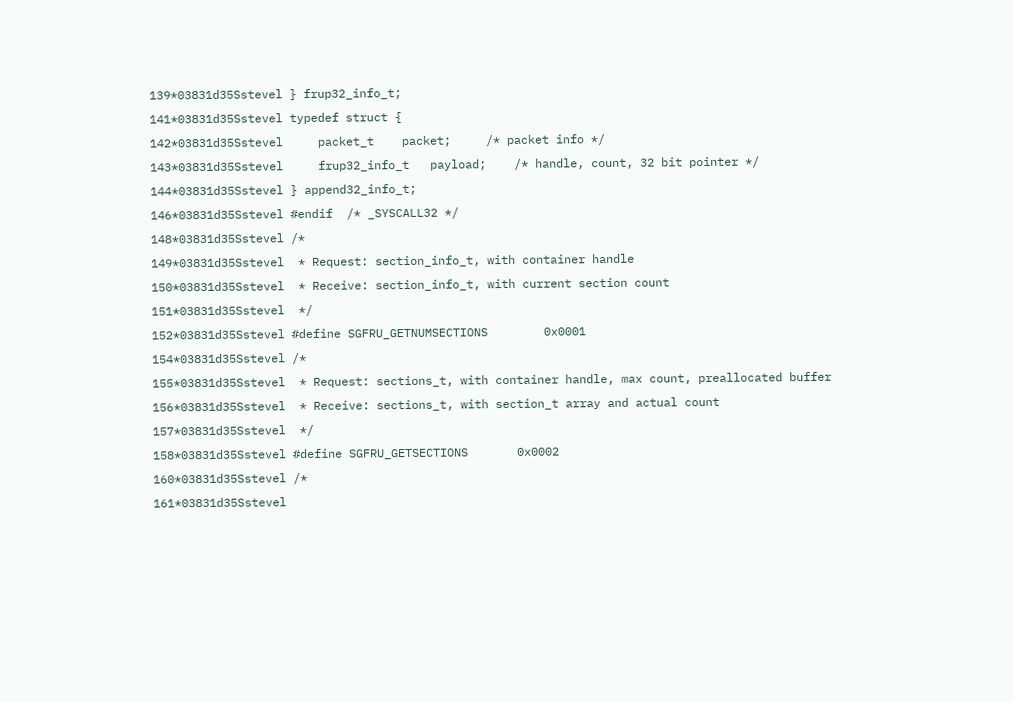139*03831d35Sstevel } frup32_info_t;
141*03831d35Sstevel typedef struct {
142*03831d35Sstevel     packet_t    packet;     /* packet info */
143*03831d35Sstevel     frup32_info_t   payload;    /* handle, count, 32 bit pointer */
144*03831d35Sstevel } append32_info_t;
146*03831d35Sstevel #endif  /* _SYSCALL32 */
148*03831d35Sstevel /*
149*03831d35Sstevel  * Request: section_info_t, with container handle
150*03831d35Sstevel  * Receive: section_info_t, with current section count
151*03831d35Sstevel  */
152*03831d35Sstevel #define SGFRU_GETNUMSECTIONS        0x0001
154*03831d35Sstevel /*
155*03831d35Sstevel  * Request: sections_t, with container handle, max count, preallocated buffer
156*03831d35Sstevel  * Receive: sections_t, with section_t array and actual count
157*03831d35Sstevel  */
158*03831d35Sstevel #define SGFRU_GETSECTIONS       0x0002
160*03831d35Sstevel /*
161*03831d35Sstevel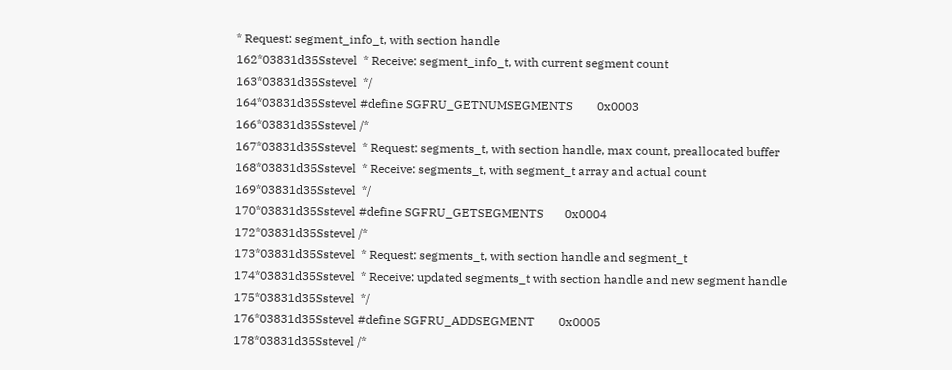* Request: segment_info_t, with section handle
162*03831d35Sstevel  * Receive: segment_info_t, with current segment count
163*03831d35Sstevel  */
164*03831d35Sstevel #define SGFRU_GETNUMSEGMENTS        0x0003
166*03831d35Sstevel /*
167*03831d35Sstevel  * Request: segments_t, with section handle, max count, preallocated buffer
168*03831d35Sstevel  * Receive: segments_t, with segment_t array and actual count
169*03831d35Sstevel  */
170*03831d35Sstevel #define SGFRU_GETSEGMENTS       0x0004
172*03831d35Sstevel /*
173*03831d35Sstevel  * Request: segments_t, with section handle and segment_t
174*03831d35Sstevel  * Receive: updated segments_t with section handle and new segment handle
175*03831d35Sstevel  */
176*03831d35Sstevel #define SGFRU_ADDSEGMENT        0x0005
178*03831d35Sstevel /*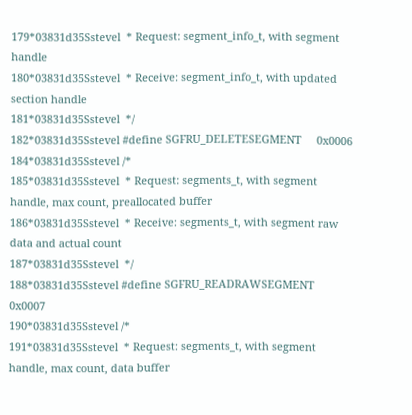179*03831d35Sstevel  * Request: segment_info_t, with segment handle
180*03831d35Sstevel  * Receive: segment_info_t, with updated section handle
181*03831d35Sstevel  */
182*03831d35Sstevel #define SGFRU_DELETESEGMENT     0x0006
184*03831d35Sstevel /*
185*03831d35Sstevel  * Request: segments_t, with segment handle, max count, preallocated buffer
186*03831d35Sstevel  * Receive: segments_t, with segment raw data and actual count
187*03831d35Sstevel  */
188*03831d35Sstevel #define SGFRU_READRAWSEGMENT        0x0007
190*03831d35Sstevel /*
191*03831d35Sstevel  * Request: segments_t, with segment handle, max count, data buffer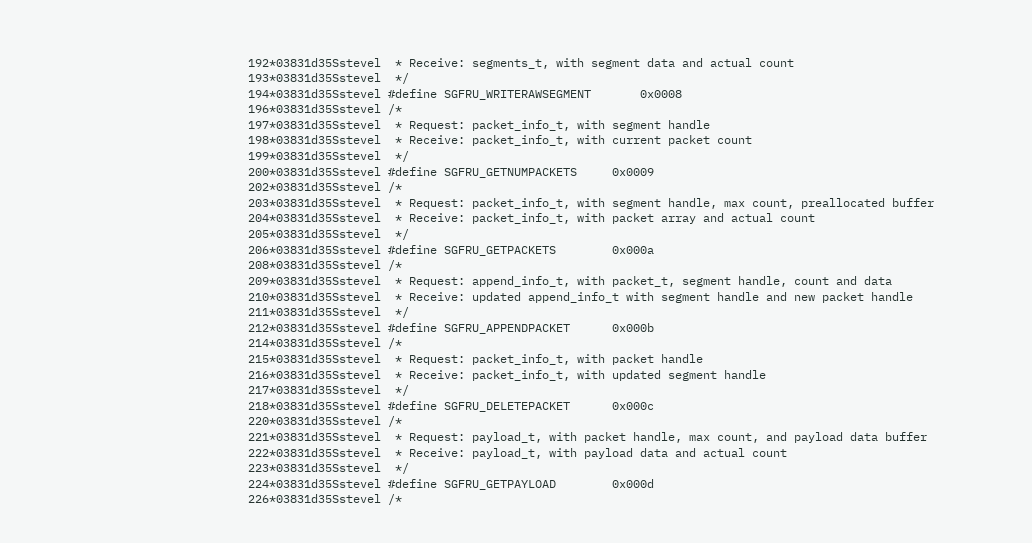192*03831d35Sstevel  * Receive: segments_t, with segment data and actual count
193*03831d35Sstevel  */
194*03831d35Sstevel #define SGFRU_WRITERAWSEGMENT       0x0008
196*03831d35Sstevel /*
197*03831d35Sstevel  * Request: packet_info_t, with segment handle
198*03831d35Sstevel  * Receive: packet_info_t, with current packet count
199*03831d35Sstevel  */
200*03831d35Sstevel #define SGFRU_GETNUMPACKETS     0x0009
202*03831d35Sstevel /*
203*03831d35Sstevel  * Request: packet_info_t, with segment handle, max count, preallocated buffer
204*03831d35Sstevel  * Receive: packet_info_t, with packet array and actual count
205*03831d35Sstevel  */
206*03831d35Sstevel #define SGFRU_GETPACKETS        0x000a
208*03831d35Sstevel /*
209*03831d35Sstevel  * Request: append_info_t, with packet_t, segment handle, count and data
210*03831d35Sstevel  * Receive: updated append_info_t with segment handle and new packet handle
211*03831d35Sstevel  */
212*03831d35Sstevel #define SGFRU_APPENDPACKET      0x000b
214*03831d35Sstevel /*
215*03831d35Sstevel  * Request: packet_info_t, with packet handle
216*03831d35Sstevel  * Receive: packet_info_t, with updated segment handle
217*03831d35Sstevel  */
218*03831d35Sstevel #define SGFRU_DELETEPACKET      0x000c
220*03831d35Sstevel /*
221*03831d35Sstevel  * Request: payload_t, with packet handle, max count, and payload data buffer
222*03831d35Sstevel  * Receive: payload_t, with payload data and actual count
223*03831d35Sstevel  */
224*03831d35Sstevel #define SGFRU_GETPAYLOAD        0x000d
226*03831d35Sstevel /*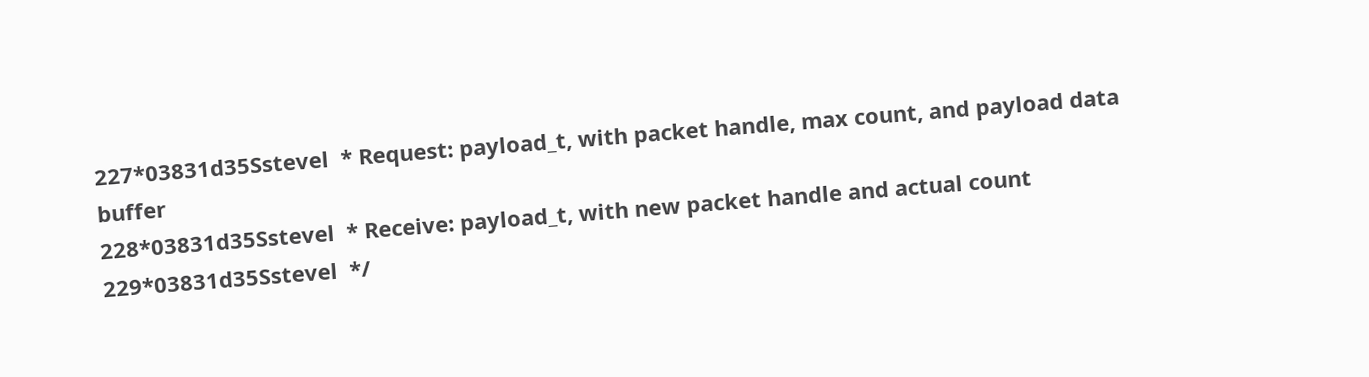227*03831d35Sstevel  * Request: payload_t, with packet handle, max count, and payload data buffer
228*03831d35Sstevel  * Receive: payload_t, with new packet handle and actual count
229*03831d35Sstevel  */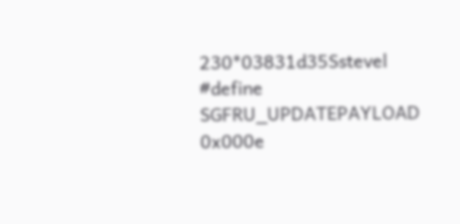230*03831d35Sstevel #define SGFRU_UPDATEPAYLOAD     0x000e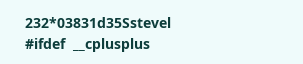232*03831d35Sstevel #ifdef  __cplusplus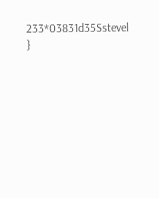233*03831d35Sstevel }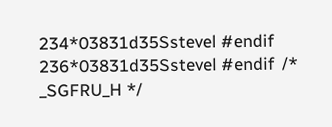234*03831d35Sstevel #endif
236*03831d35Sstevel #endif  /* _SGFRU_H */